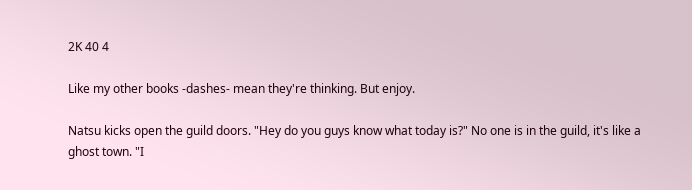2K 40 4

Like my other books -dashes- mean they're thinking. But enjoy.

Natsu kicks open the guild doors. "Hey do you guys know what today is?" No one is in the guild, it's like a ghost town. "I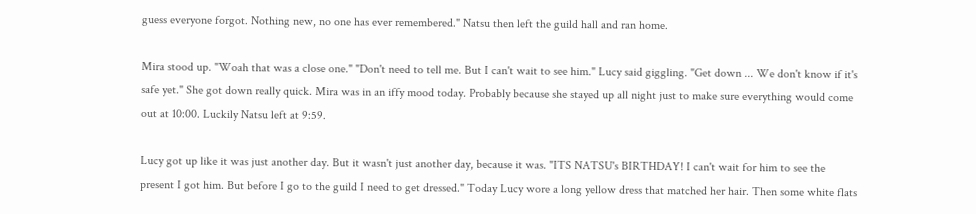guess everyone forgot. Nothing new, no one has ever remembered." Natsu then left the guild hall and ran home.

Mira stood up. "Woah that was a close one." "Don't need to tell me. But I can't wait to see him." Lucy said giggling. "Get down ... We don't know if it's safe yet." She got down really quick. Mira was in an iffy mood today. Probably because she stayed up all night just to make sure everything would come out at 10:00. Luckily Natsu left at 9:59.

Lucy got up like it was just another day. But it wasn't just another day, because it was. "ITS NATSU's BIRTHDAY! I can't wait for him to see the present I got him. But before I go to the guild I need to get dressed." Today Lucy wore a long yellow dress that matched her hair. Then some white flats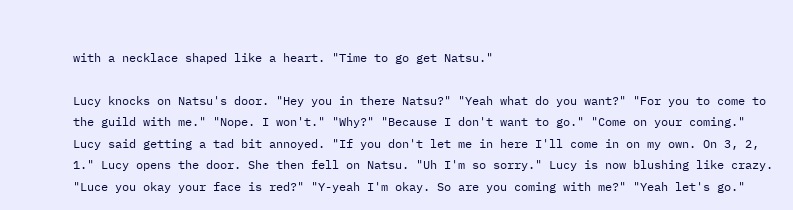with a necklace shaped like a heart. "Time to go get Natsu."

Lucy knocks on Natsu's door. "Hey you in there Natsu?" "Yeah what do you want?" "For you to come to the guild with me." "Nope. I won't." "Why?" "Because I don't want to go." "Come on your coming." Lucy said getting a tad bit annoyed. "If you don't let me in here I'll come in on my own. On 3, 2, 1." Lucy opens the door. She then fell on Natsu. "Uh I'm so sorry." Lucy is now blushing like crazy. "Luce you okay your face is red?" "Y-yeah I'm okay. So are you coming with me?" "Yeah let's go."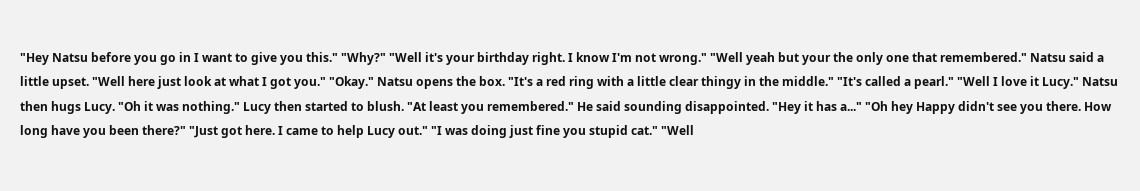"Hey Natsu before you go in I want to give you this." "Why?" "Well it's your birthday right. I know I'm not wrong." "Well yeah but your the only one that remembered." Natsu said a little upset. "Well here just look at what I got you." "Okay." Natsu opens the box. "It's a red ring with a little clear thingy in the middle." "It's called a pearl." "Well I love it Lucy." Natsu then hugs Lucy. "Oh it was nothing." Lucy then started to blush. "At least you remembered." He said sounding disappointed. "Hey it has a..." "Oh hey Happy didn't see you there. How long have you been there?" "Just got here. I came to help Lucy out." "I was doing just fine you stupid cat." "Well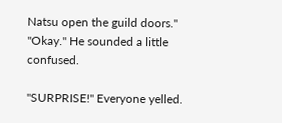Natsu open the guild doors." "Okay." He sounded a little confused.

"SURPRISE!" Everyone yelled.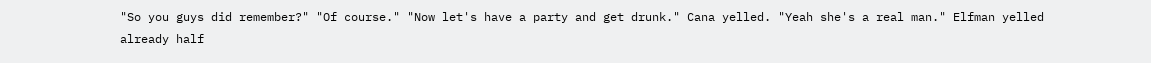"So you guys did remember?" "Of course." "Now let's have a party and get drunk." Cana yelled. "Yeah she's a real man." Elfman yelled already half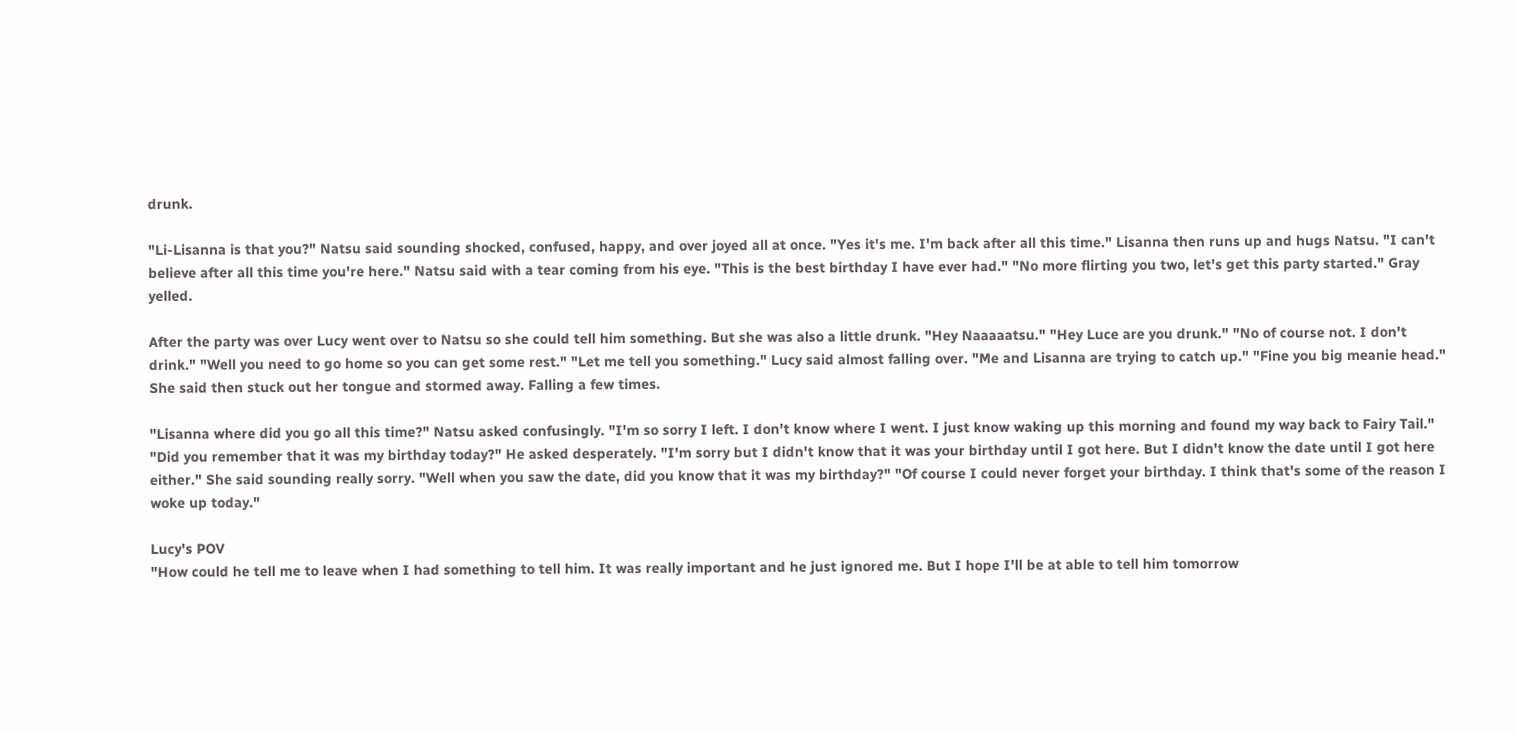drunk.

"Li-Lisanna is that you?" Natsu said sounding shocked, confused, happy, and over joyed all at once. "Yes it's me. I'm back after all this time." Lisanna then runs up and hugs Natsu. "I can't believe after all this time you're here." Natsu said with a tear coming from his eye. "This is the best birthday I have ever had." "No more flirting you two, let's get this party started." Gray yelled.

After the party was over Lucy went over to Natsu so she could tell him something. But she was also a little drunk. "Hey Naaaaatsu." "Hey Luce are you drunk." "No of course not. I don't drink." "Well you need to go home so you can get some rest." "Let me tell you something." Lucy said almost falling over. "Me and Lisanna are trying to catch up." "Fine you big meanie head." She said then stuck out her tongue and stormed away. Falling a few times.

"Lisanna where did you go all this time?" Natsu asked confusingly. "I'm so sorry I left. I don't know where I went. I just know waking up this morning and found my way back to Fairy Tail." "Did you remember that it was my birthday today?" He asked desperately. "I'm sorry but I didn't know that it was your birthday until I got here. But I didn't know the date until I got here either." She said sounding really sorry. "Well when you saw the date, did you know that it was my birthday?" "Of course I could never forget your birthday. I think that's some of the reason I woke up today."

Lucy's POV
"How could he tell me to leave when I had something to tell him. It was really important and he just ignored me. But I hope I'll be at able to tell him tomorrow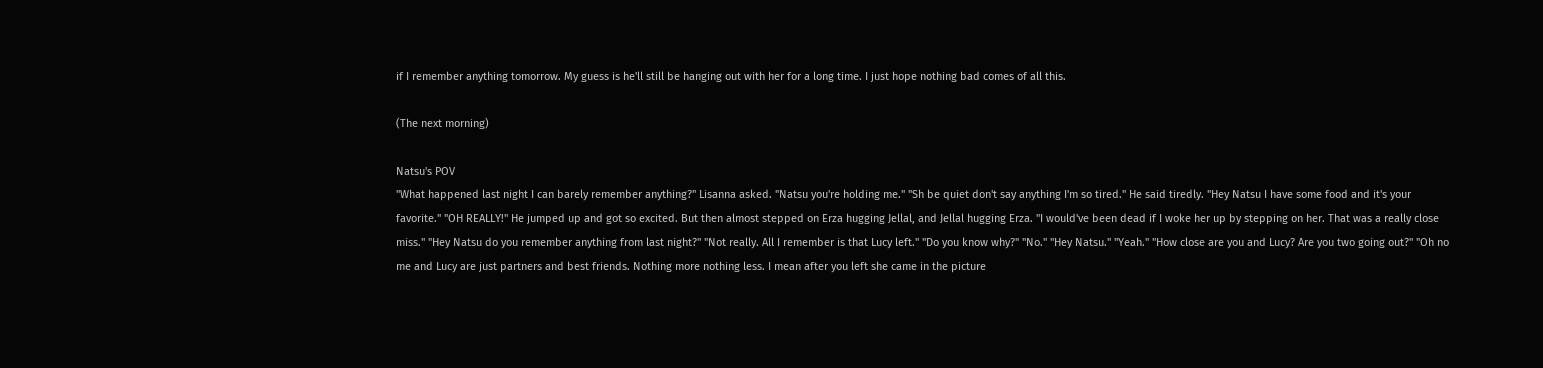if I remember anything tomorrow. My guess is he'll still be hanging out with her for a long time. I just hope nothing bad comes of all this.

(The next morning)

Natsu's POV
"What happened last night I can barely remember anything?" Lisanna asked. "Natsu you're holding me." "Sh be quiet don't say anything I'm so tired." He said tiredly. "Hey Natsu I have some food and it's your favorite." "OH REALLY!" He jumped up and got so excited. But then almost stepped on Erza hugging Jellal, and Jellal hugging Erza. "I would've been dead if I woke her up by stepping on her. That was a really close miss." "Hey Natsu do you remember anything from last night?" "Not really. All I remember is that Lucy left." "Do you know why?" "No." "Hey Natsu." "Yeah." "How close are you and Lucy? Are you two going out?" "Oh no me and Lucy are just partners and best friends. Nothing more nothing less. I mean after you left she came in the picture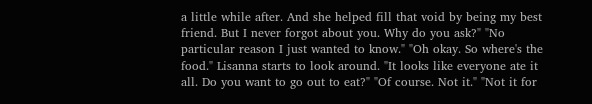a little while after. And she helped fill that void by being my best friend. But I never forgot about you. Why do you ask?" "No particular reason I just wanted to know." "Oh okay. So where's the food." Lisanna starts to look around. "It looks like everyone ate it all. Do you want to go out to eat?" "Of course. Not it." "Not it for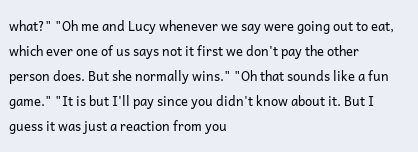what?" "Oh me and Lucy whenever we say were going out to eat, which ever one of us says not it first we don't pay the other person does. But she normally wins." "Oh that sounds like a fun game." "It is but I'll pay since you didn't know about it. But I guess it was just a reaction from you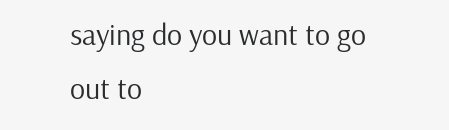saying do you want to go out to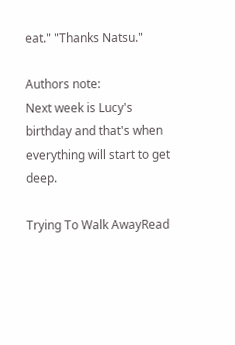eat." "Thanks Natsu."

Authors note:
Next week is Lucy's birthday and that's when everything will start to get deep.

Trying To Walk AwayRead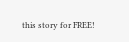this story for FREE!